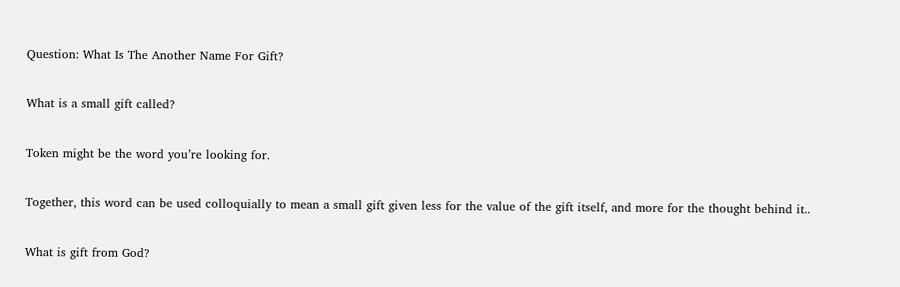Question: What Is The Another Name For Gift?

What is a small gift called?

Token might be the word you’re looking for.

Together, this word can be used colloquially to mean a small gift given less for the value of the gift itself, and more for the thought behind it..

What is gift from God?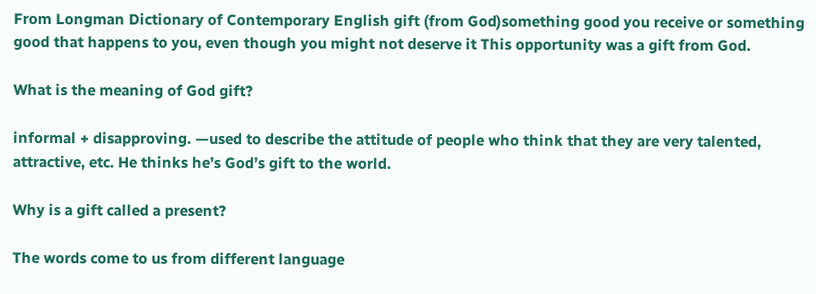From Longman Dictionary of Contemporary English gift (from God)something good you receive or something good that happens to you, even though you might not deserve it This opportunity was a gift from God.

What is the meaning of God gift?

informal + disapproving. —used to describe the attitude of people who think that they are very talented, attractive, etc. He thinks he’s God’s gift to the world.

Why is a gift called a present?

The words come to us from different language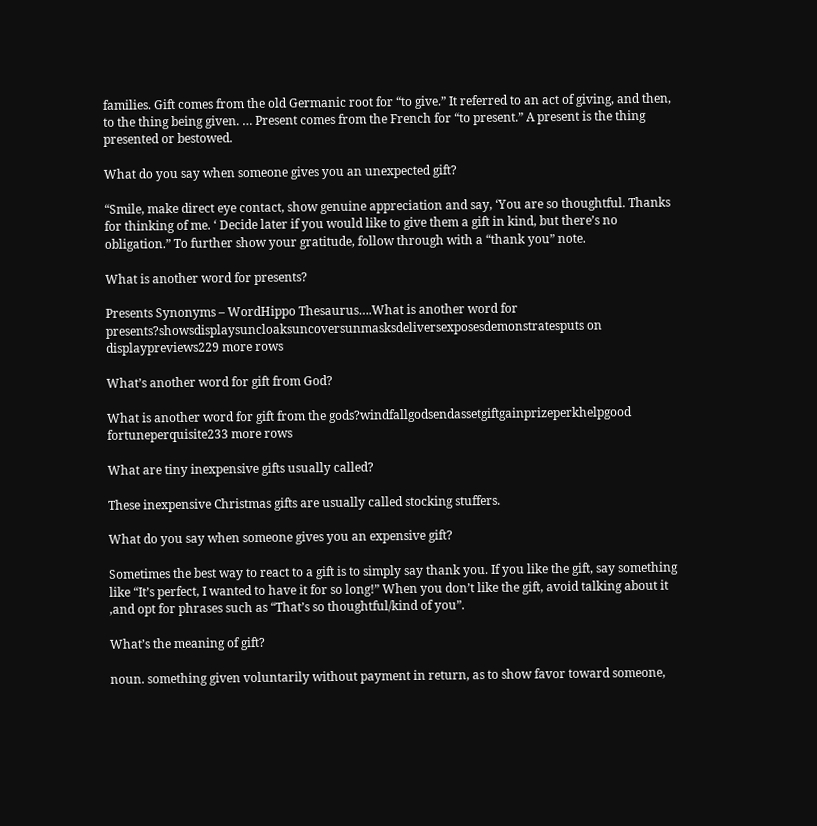families. Gift comes from the old Germanic root for “to give.” It referred to an act of giving, and then, to the thing being given. … Present comes from the French for “to present.” A present is the thing presented or bestowed.

What do you say when someone gives you an unexpected gift?

“Smile, make direct eye contact, show genuine appreciation and say, ‘You are so thoughtful. Thanks for thinking of me. ‘ Decide later if you would like to give them a gift in kind, but there’s no obligation.” To further show your gratitude, follow through with a “thank you” note.

What is another word for presents?

Presents Synonyms – WordHippo Thesaurus….What is another word for presents?showsdisplaysuncloaksuncoversunmasksdeliversexposesdemonstratesputs on displaypreviews229 more rows

What’s another word for gift from God?

What is another word for gift from the gods?windfallgodsendassetgiftgainprizeperkhelpgood fortuneperquisite233 more rows

What are tiny inexpensive gifts usually called?

These inexpensive Christmas gifts are usually called stocking stuffers.

What do you say when someone gives you an expensive gift?

Sometimes the best way to react to a gift is to simply say thank you. If you like the gift, say something like “It’s perfect, I wanted to have it for so long!” When you don’t like the gift, avoid talking about it ,and opt for phrases such as “That’s so thoughtful/kind of you”.

What’s the meaning of gift?

noun. something given voluntarily without payment in return, as to show favor toward someone,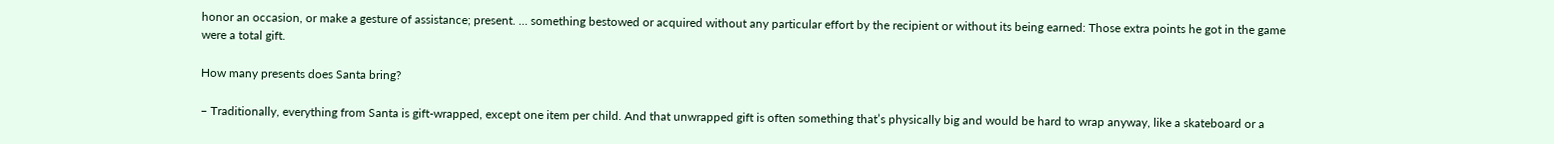honor an occasion, or make a gesture of assistance; present. … something bestowed or acquired without any particular effort by the recipient or without its being earned: Those extra points he got in the game were a total gift.

How many presents does Santa bring?

– Traditionally, everything from Santa is gift-wrapped, except one item per child. And that unwrapped gift is often something that’s physically big and would be hard to wrap anyway, like a skateboard or a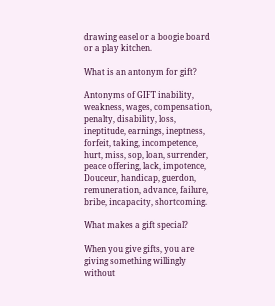drawing easel or a boogie board or a play kitchen.

What is an antonym for gift?

Antonyms of GIFT inability, weakness, wages, compensation, penalty, disability, loss, ineptitude, earnings, ineptness, forfeit, taking, incompetence, hurt, miss, sop, loan, surrender, peace offering, lack, impotence, Douceur, handicap, guerdon, remuneration, advance, failure, bribe, incapacity, shortcoming.

What makes a gift special?

When you give gifts, you are giving something willingly without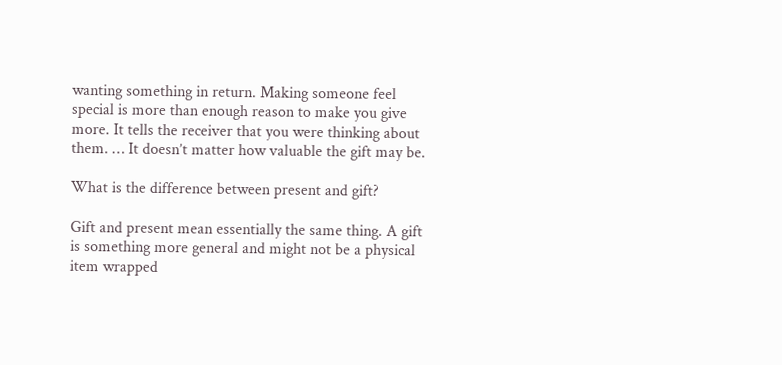wanting something in return. Making someone feel special is more than enough reason to make you give more. It tells the receiver that you were thinking about them. … It doesn’t matter how valuable the gift may be.

What is the difference between present and gift?

Gift and present mean essentially the same thing. A gift is something more general and might not be a physical item wrapped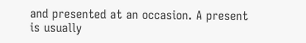and presented at an occasion. A present is usually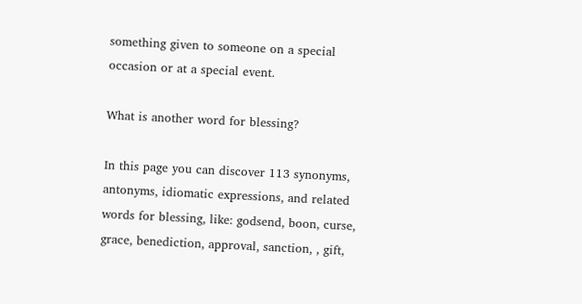something given to someone on a special occasion or at a special event.

What is another word for blessing?

In this page you can discover 113 synonyms, antonyms, idiomatic expressions, and related words for blessing, like: godsend, boon, curse, grace, benediction, approval, sanction, , gift,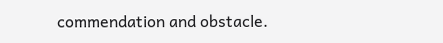commendation and obstacle.